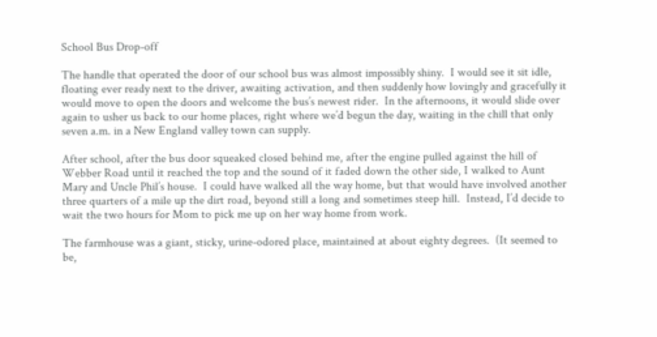School Bus Drop-off

The handle that operated the door of our school bus was almost impossibly shiny.  I would see it sit idle, floating ever ready next to the driver, awaiting activation, and then suddenly how lovingly and gracefully it would move to open the doors and welcome the bus’s newest rider.  In the afternoons, it would slide over again to usher us back to our home places, right where we’d begun the day, waiting in the chill that only seven a.m. in a New England valley town can supply.

After school, after the bus door squeaked closed behind me, after the engine pulled against the hill of Webber Road until it reached the top and the sound of it faded down the other side, I walked to Aunt Mary and Uncle Phil’s house.  I could have walked all the way home, but that would have involved another three quarters of a mile up the dirt road, beyond still a long and sometimes steep hill.  Instead, I’d decide to wait the two hours for Mom to pick me up on her way home from work.

The farmhouse was a giant, sticky, urine-odored place, maintained at about eighty degrees.  (It seemed to be,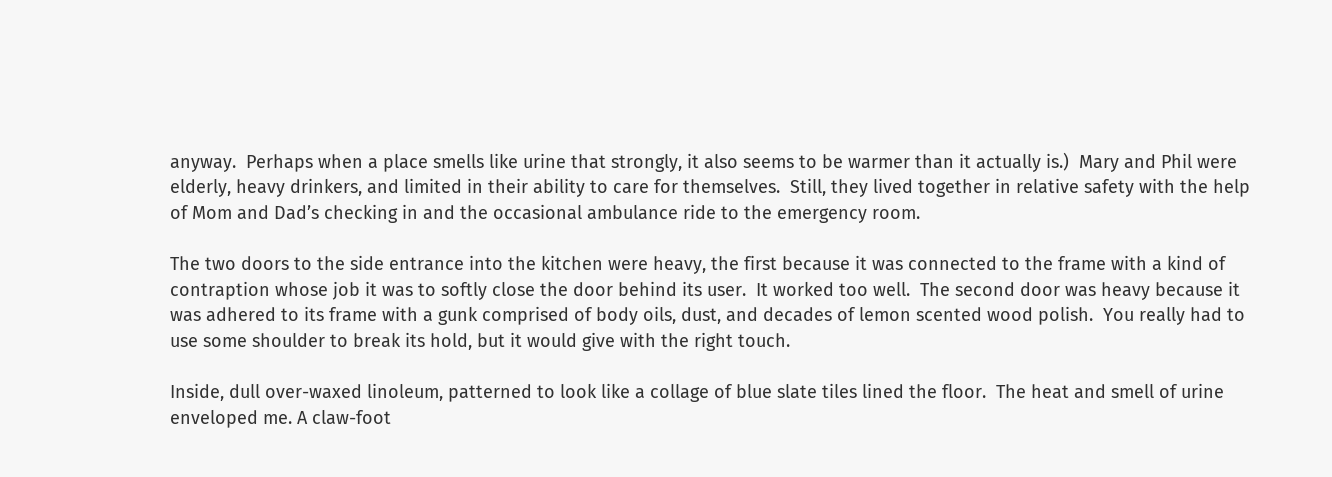anyway.  Perhaps when a place smells like urine that strongly, it also seems to be warmer than it actually is.)  Mary and Phil were elderly, heavy drinkers, and limited in their ability to care for themselves.  Still, they lived together in relative safety with the help of Mom and Dad’s checking in and the occasional ambulance ride to the emergency room.

The two doors to the side entrance into the kitchen were heavy, the first because it was connected to the frame with a kind of contraption whose job it was to softly close the door behind its user.  It worked too well.  The second door was heavy because it was adhered to its frame with a gunk comprised of body oils, dust, and decades of lemon scented wood polish.  You really had to use some shoulder to break its hold, but it would give with the right touch.

Inside, dull over-waxed linoleum, patterned to look like a collage of blue slate tiles lined the floor.  The heat and smell of urine enveloped me. A claw-foot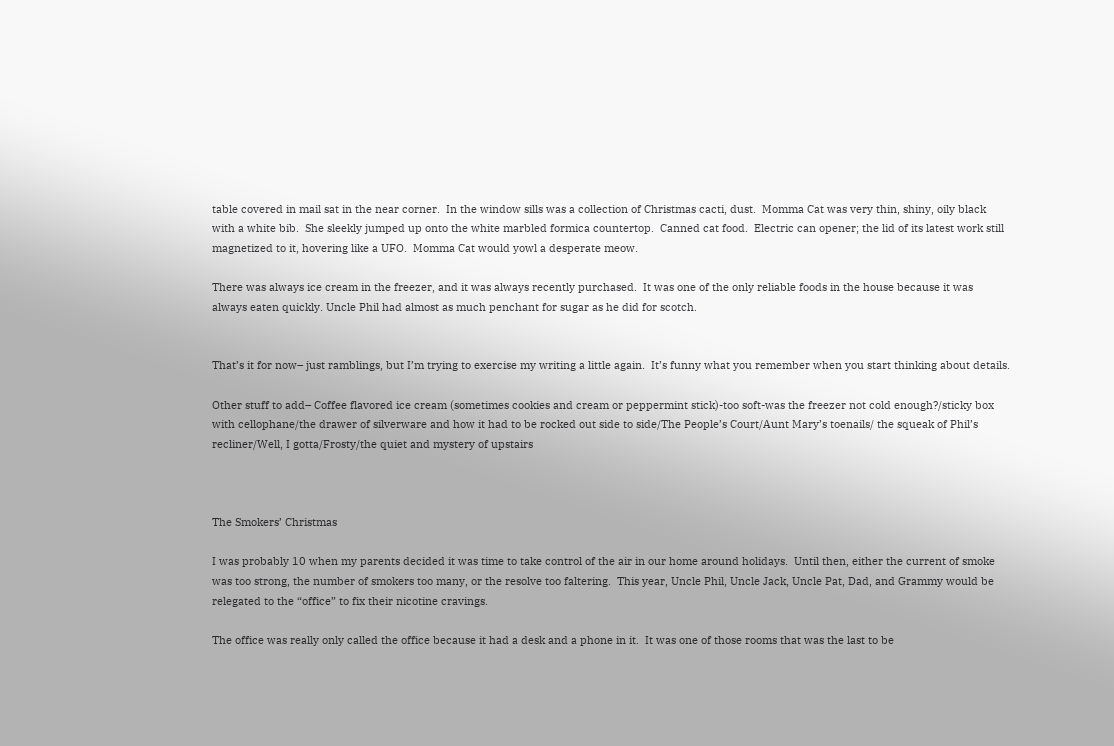table covered in mail sat in the near corner.  In the window sills was a collection of Christmas cacti, dust.  Momma Cat was very thin, shiny, oily black with a white bib.  She sleekly jumped up onto the white marbled formica countertop.  Canned cat food.  Electric can opener; the lid of its latest work still magnetized to it, hovering like a UFO.  Momma Cat would yowl a desperate meow.

There was always ice cream in the freezer, and it was always recently purchased.  It was one of the only reliable foods in the house because it was always eaten quickly. Uncle Phil had almost as much penchant for sugar as he did for scotch.


That’s it for now– just ramblings, but I’m trying to exercise my writing a little again.  It’s funny what you remember when you start thinking about details.

Other stuff to add– Coffee flavored ice cream (sometimes cookies and cream or peppermint stick)-too soft-was the freezer not cold enough?/sticky box with cellophane/the drawer of silverware and how it had to be rocked out side to side/The People’s Court/Aunt Mary’s toenails/ the squeak of Phil’s recliner/Well, I gotta/Frosty/the quiet and mystery of upstairs



The Smokers’ Christmas

I was probably 10 when my parents decided it was time to take control of the air in our home around holidays.  Until then, either the current of smoke was too strong, the number of smokers too many, or the resolve too faltering.  This year, Uncle Phil, Uncle Jack, Uncle Pat, Dad, and Grammy would be relegated to the “office” to fix their nicotine cravings.

The office was really only called the office because it had a desk and a phone in it.  It was one of those rooms that was the last to be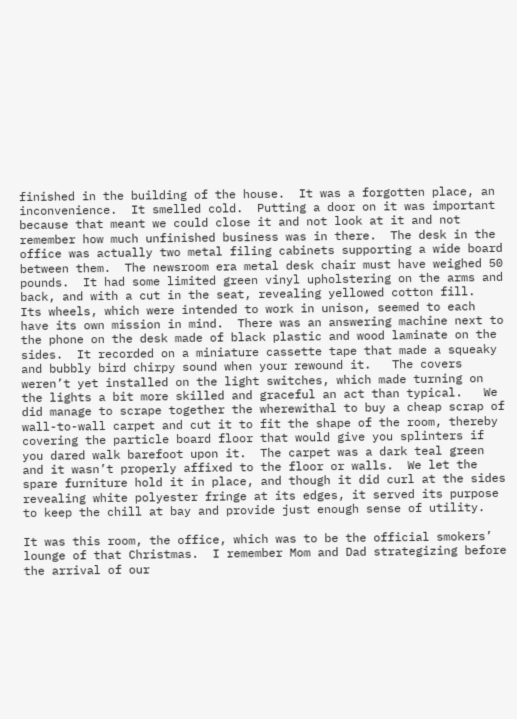finished in the building of the house.  It was a forgotten place, an inconvenience.  It smelled cold.  Putting a door on it was important because that meant we could close it and not look at it and not remember how much unfinished business was in there.  The desk in the office was actually two metal filing cabinets supporting a wide board between them.  The newsroom era metal desk chair must have weighed 50 pounds.  It had some limited green vinyl upholstering on the arms and back, and with a cut in the seat, revealing yellowed cotton fill.   Its wheels, which were intended to work in unison, seemed to each have its own mission in mind.  There was an answering machine next to the phone on the desk made of black plastic and wood laminate on the sides.  It recorded on a miniature cassette tape that made a squeaky and bubbly bird chirpy sound when your rewound it.   The covers weren’t yet installed on the light switches, which made turning on the lights a bit more skilled and graceful an act than typical.   We did manage to scrape together the wherewithal to buy a cheap scrap of wall-to-wall carpet and cut it to fit the shape of the room, thereby covering the particle board floor that would give you splinters if you dared walk barefoot upon it.  The carpet was a dark teal green and it wasn’t properly affixed to the floor or walls.  We let the spare furniture hold it in place, and though it did curl at the sides revealing white polyester fringe at its edges, it served its purpose to keep the chill at bay and provide just enough sense of utility.

It was this room, the office, which was to be the official smokers’ lounge of that Christmas.  I remember Mom and Dad strategizing before the arrival of our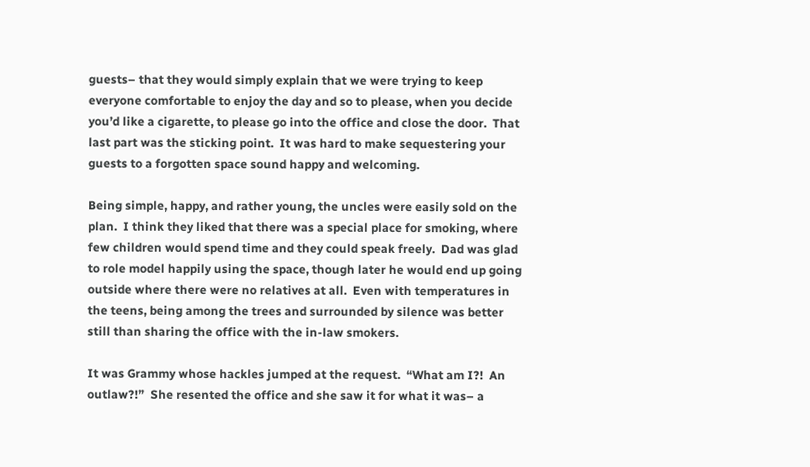guests– that they would simply explain that we were trying to keep everyone comfortable to enjoy the day and so to please, when you decide you’d like a cigarette, to please go into the office and close the door.  That last part was the sticking point.  It was hard to make sequestering your guests to a forgotten space sound happy and welcoming.

Being simple, happy, and rather young, the uncles were easily sold on the plan.  I think they liked that there was a special place for smoking, where few children would spend time and they could speak freely.  Dad was glad to role model happily using the space, though later he would end up going outside where there were no relatives at all.  Even with temperatures in the teens, being among the trees and surrounded by silence was better still than sharing the office with the in-law smokers.

It was Grammy whose hackles jumped at the request.  “What am I?!  An outlaw?!”  She resented the office and she saw it for what it was– a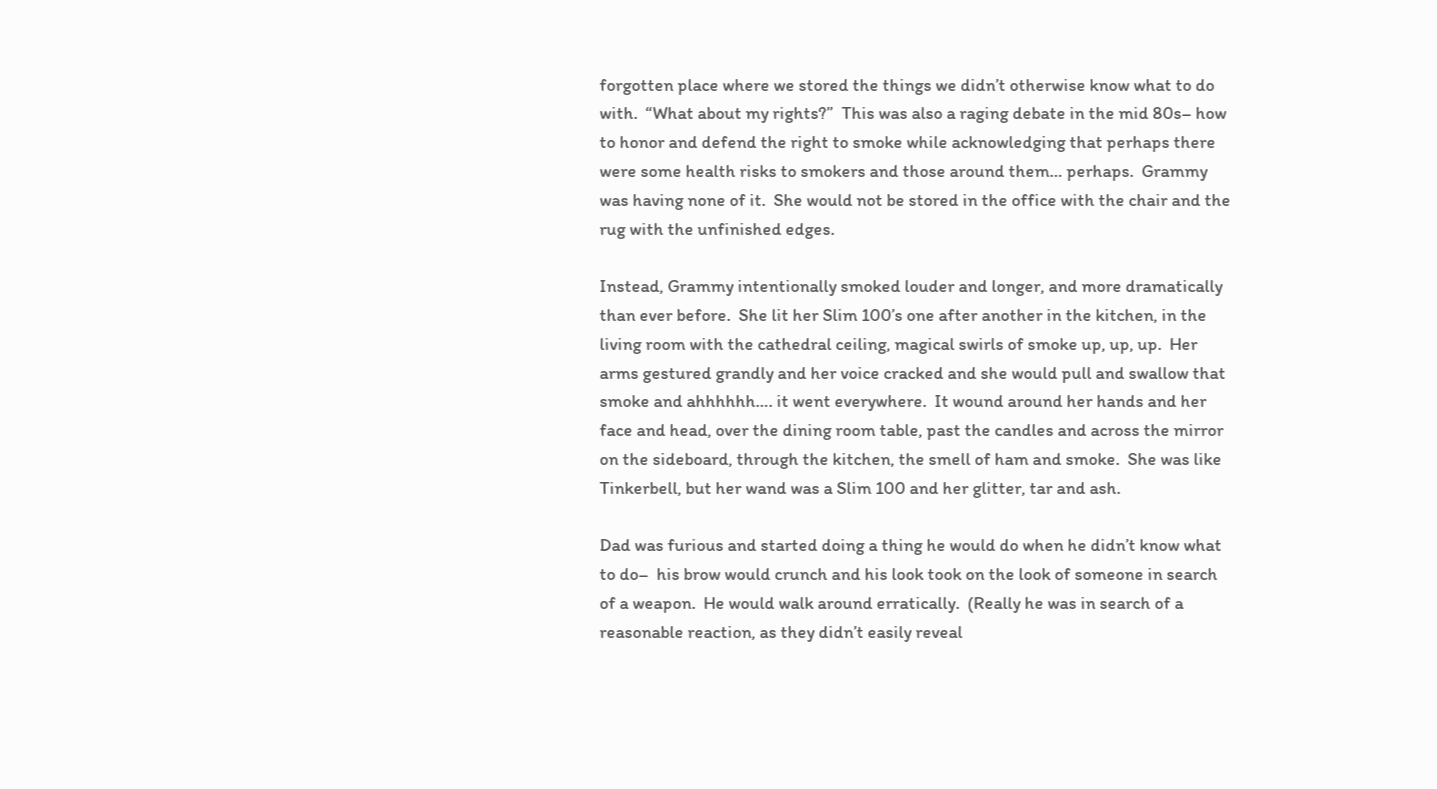forgotten place where we stored the things we didn’t otherwise know what to do with.  “What about my rights?”  This was also a raging debate in the mid 80s– how to honor and defend the right to smoke while acknowledging that perhaps there were some health risks to smokers and those around them… perhaps.  Grammy was having none of it.  She would not be stored in the office with the chair and the rug with the unfinished edges.

Instead, Grammy intentionally smoked louder and longer, and more dramatically than ever before.  She lit her Slim 100’s one after another in the kitchen, in the living room with the cathedral ceiling, magical swirls of smoke up, up, up.  Her arms gestured grandly and her voice cracked and she would pull and swallow that smoke and ahhhhhh…. it went everywhere.  It wound around her hands and her face and head, over the dining room table, past the candles and across the mirror on the sideboard, through the kitchen, the smell of ham and smoke.  She was like Tinkerbell, but her wand was a Slim 100 and her glitter, tar and ash.

Dad was furious and started doing a thing he would do when he didn’t know what to do–  his brow would crunch and his look took on the look of someone in search of a weapon.  He would walk around erratically.  (Really he was in search of a reasonable reaction, as they didn’t easily reveal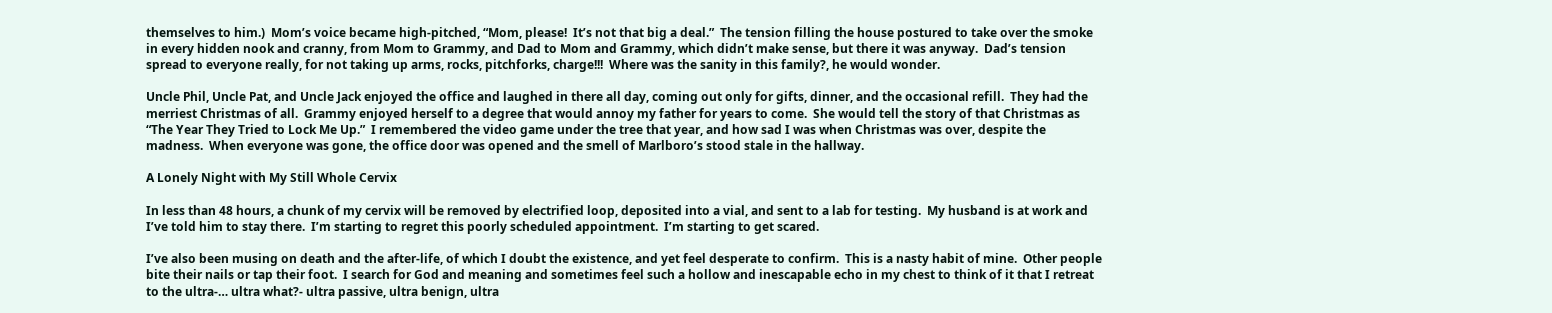themselves to him.)  Mom’s voice became high-pitched, “Mom, please!  It’s not that big a deal.”  The tension filling the house postured to take over the smoke in every hidden nook and cranny, from Mom to Grammy, and Dad to Mom and Grammy, which didn’t make sense, but there it was anyway.  Dad’s tension spread to everyone really, for not taking up arms, rocks, pitchforks, charge!!!  Where was the sanity in this family?, he would wonder.

Uncle Phil, Uncle Pat, and Uncle Jack enjoyed the office and laughed in there all day, coming out only for gifts, dinner, and the occasional refill.  They had the merriest Christmas of all.  Grammy enjoyed herself to a degree that would annoy my father for years to come.  She would tell the story of that Christmas as “The Year They Tried to Lock Me Up.”  I remembered the video game under the tree that year, and how sad I was when Christmas was over, despite the madness.  When everyone was gone, the office door was opened and the smell of Marlboro’s stood stale in the hallway.

A Lonely Night with My Still Whole Cervix

In less than 48 hours, a chunk of my cervix will be removed by electrified loop, deposited into a vial, and sent to a lab for testing.  My husband is at work and I’ve told him to stay there.  I’m starting to regret this poorly scheduled appointment.  I’m starting to get scared.

I’ve also been musing on death and the after-life, of which I doubt the existence, and yet feel desperate to confirm.  This is a nasty habit of mine.  Other people bite their nails or tap their foot.  I search for God and meaning and sometimes feel such a hollow and inescapable echo in my chest to think of it that I retreat to the ultra-… ultra what?- ultra passive, ultra benign, ultra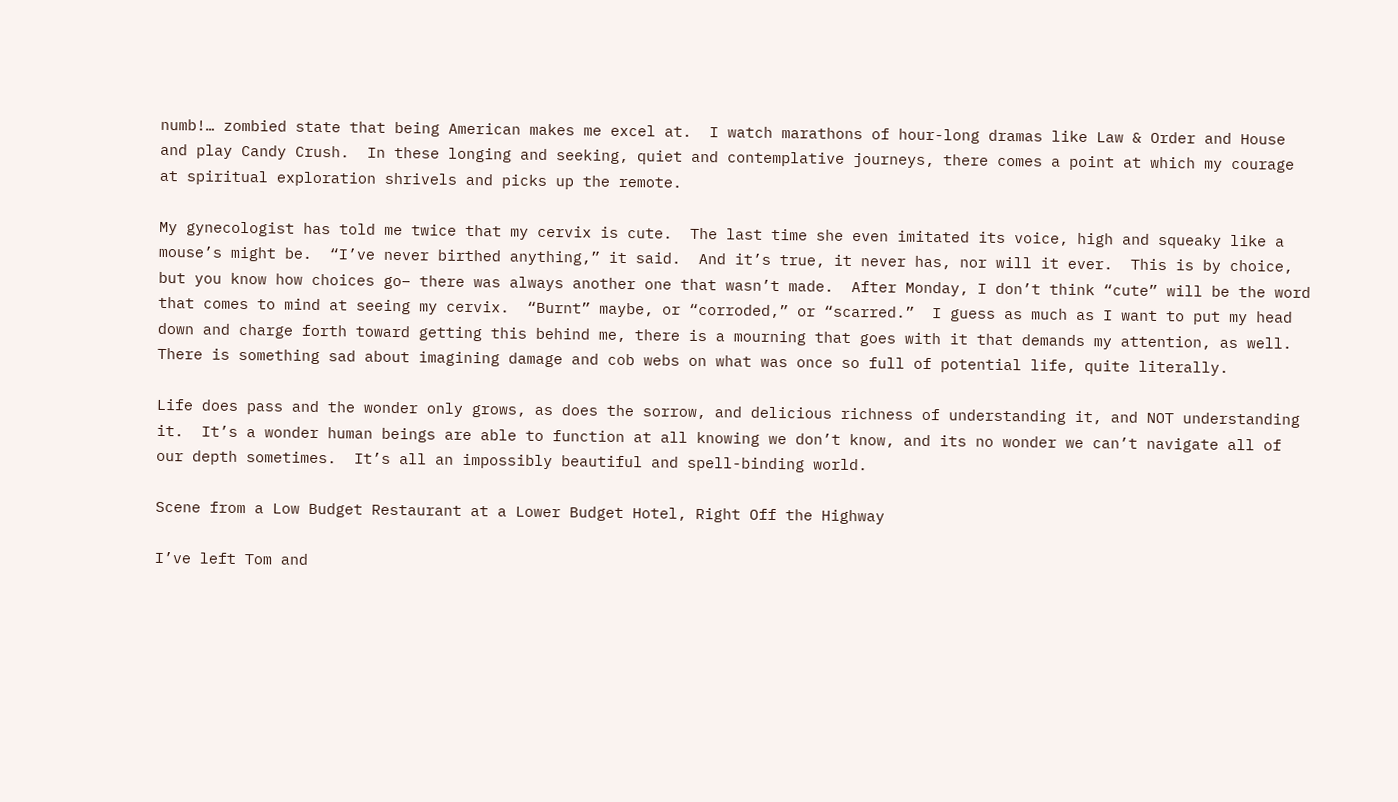numb!… zombied state that being American makes me excel at.  I watch marathons of hour-long dramas like Law & Order and House and play Candy Crush.  In these longing and seeking, quiet and contemplative journeys, there comes a point at which my courage at spiritual exploration shrivels and picks up the remote.

My gynecologist has told me twice that my cervix is cute.  The last time she even imitated its voice, high and squeaky like a mouse’s might be.  “I’ve never birthed anything,” it said.  And it’s true, it never has, nor will it ever.  This is by choice, but you know how choices go– there was always another one that wasn’t made.  After Monday, I don’t think “cute” will be the word that comes to mind at seeing my cervix.  “Burnt” maybe, or “corroded,” or “scarred.”  I guess as much as I want to put my head down and charge forth toward getting this behind me, there is a mourning that goes with it that demands my attention, as well.  There is something sad about imagining damage and cob webs on what was once so full of potential life, quite literally.

Life does pass and the wonder only grows, as does the sorrow, and delicious richness of understanding it, and NOT understanding it.  It’s a wonder human beings are able to function at all knowing we don’t know, and its no wonder we can’t navigate all of our depth sometimes.  It’s all an impossibly beautiful and spell-binding world.

Scene from a Low Budget Restaurant at a Lower Budget Hotel, Right Off the Highway

I’ve left Tom and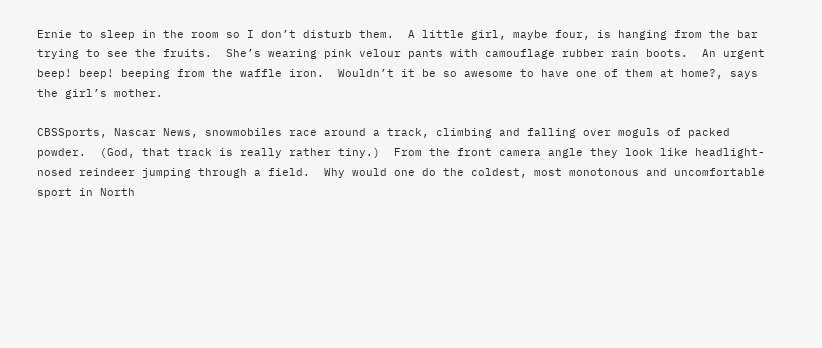Ernie to sleep in the room so I don’t disturb them.  A little girl, maybe four, is hanging from the bar trying to see the fruits.  She’s wearing pink velour pants with camouflage rubber rain boots.  An urgent beep! beep! beeping from the waffle iron.  Wouldn’t it be so awesome to have one of them at home?, says the girl’s mother.

CBSSports, Nascar News, snowmobiles race around a track, climbing and falling over moguls of packed powder.  (God, that track is really rather tiny.)  From the front camera angle they look like headlight-nosed reindeer jumping through a field.  Why would one do the coldest, most monotonous and uncomfortable sport in North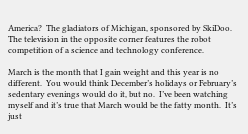America?  The gladiators of Michigan, sponsored by SkiDoo.  The television in the opposite corner features the robot competition of a science and technology conference.

March is the month that I gain weight and this year is no different.  You would think December’s holidays or February’s sedentary evenings would do it, but no.  I’ve been watching myself and it’s true that March would be the fatty month.  It’s just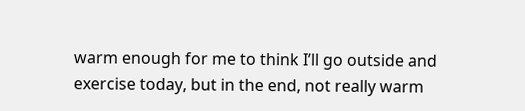warm enough for me to think I’ll go outside and exercise today, but in the end, not really warm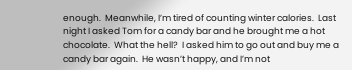enough.  Meanwhile, I’m tired of counting winter calories.  Last night I asked Tom for a candy bar and he brought me a hot chocolate.  What the hell?  I asked him to go out and buy me a candy bar again.  He wasn’t happy, and I’m not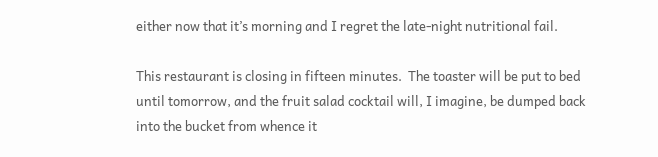either now that it’s morning and I regret the late-night nutritional fail.

This restaurant is closing in fifteen minutes.  The toaster will be put to bed until tomorrow, and the fruit salad cocktail will, I imagine, be dumped back into the bucket from whence it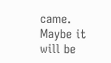came.  Maybe it will be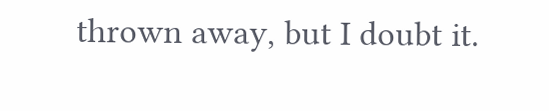thrown away, but I doubt it.